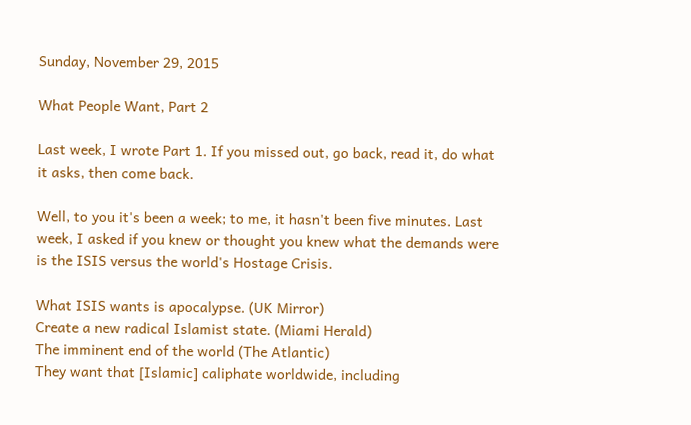Sunday, November 29, 2015

What People Want, Part 2

Last week, I wrote Part 1. If you missed out, go back, read it, do what it asks, then come back.

Well, to you it's been a week; to me, it hasn't been five minutes. Last week, I asked if you knew or thought you knew what the demands were is the ISIS versus the world's Hostage Crisis.

What ISIS wants is apocalypse. (UK Mirror)
Create a new radical Islamist state. (Miami Herald)
The imminent end of the world (The Atlantic)
They want that [Islamic] caliphate worldwide, including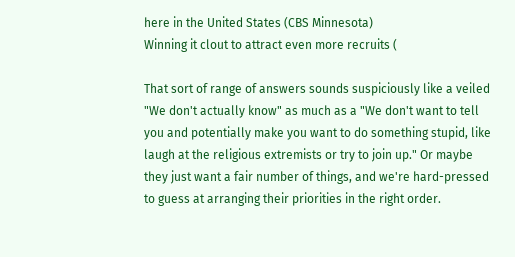here in the United States (CBS Minnesota)
Winning it clout to attract even more recruits (

That sort of range of answers sounds suspiciously like a veiled "We don't actually know" as much as a "We don't want to tell you and potentially make you want to do something stupid, like laugh at the religious extremists or try to join up." Or maybe they just want a fair number of things, and we're hard-pressed to guess at arranging their priorities in the right order.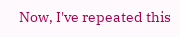Now, I've repeated this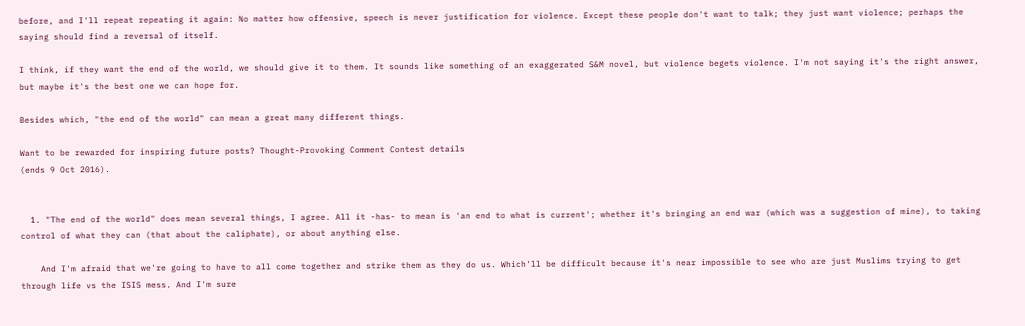before, and I'll repeat repeating it again: No matter how offensive, speech is never justification for violence. Except these people don't want to talk; they just want violence; perhaps the saying should find a reversal of itself.

I think, if they want the end of the world, we should give it to them. It sounds like something of an exaggerated S&M novel, but violence begets violence. I'm not saying it's the right answer, but maybe it's the best one we can hope for.

Besides which, "the end of the world" can mean a great many different things.

Want to be rewarded for inspiring future posts? Thought-Provoking Comment Contest details
(ends 9 Oct 2016).


  1. "The end of the world" does mean several things, I agree. All it -has- to mean is 'an end to what is current'; whether it's bringing an end war (which was a suggestion of mine), to taking control of what they can (that about the caliphate), or about anything else.

    And I'm afraid that we're going to have to all come together and strike them as they do us. Which'll be difficult because it's near impossible to see who are just Muslims trying to get through life vs the ISIS mess. And I'm sure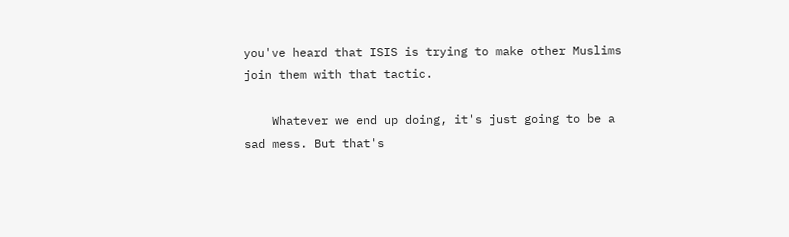you've heard that ISIS is trying to make other Muslims join them with that tactic.

    Whatever we end up doing, it's just going to be a sad mess. But that's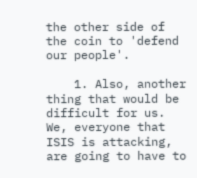the other side of the coin to 'defend our people'.

    1. Also, another thing that would be difficult for us. We, everyone that ISIS is attacking, are going to have to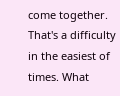come together. That's a difficulty in the easiest of times. What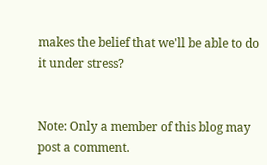makes the belief that we'll be able to do it under stress?


Note: Only a member of this blog may post a comment.